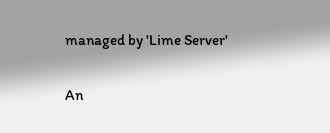managed by 'Lime Server'

An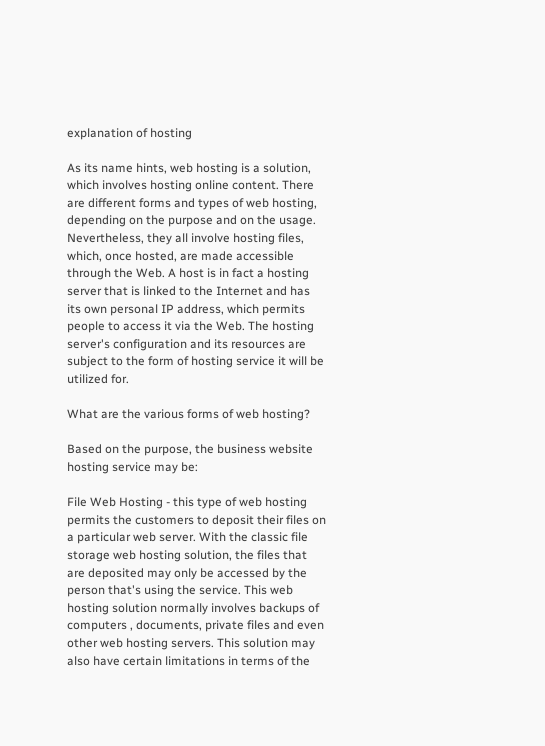explanation of hosting

As its name hints, web hosting is a solution, which involves hosting online content. There are different forms and types of web hosting, depending on the purpose and on the usage. Nevertheless, they all involve hosting files, which, once hosted, are made accessible through the Web. A host is in fact a hosting server that is linked to the Internet and has its own personal IP address, which permits people to access it via the Web. The hosting server's configuration and its resources are subject to the form of hosting service it will be utilized for.

What are the various forms of web hosting?

Based on the purpose, the business website hosting service may be:

File Web Hosting - this type of web hosting permits the customers to deposit their files on a particular web server. With the classic file storage web hosting solution, the files that are deposited may only be accessed by the person that's using the service. This web hosting solution normally involves backups of computers , documents, private files and even other web hosting servers. This solution may also have certain limitations in terms of the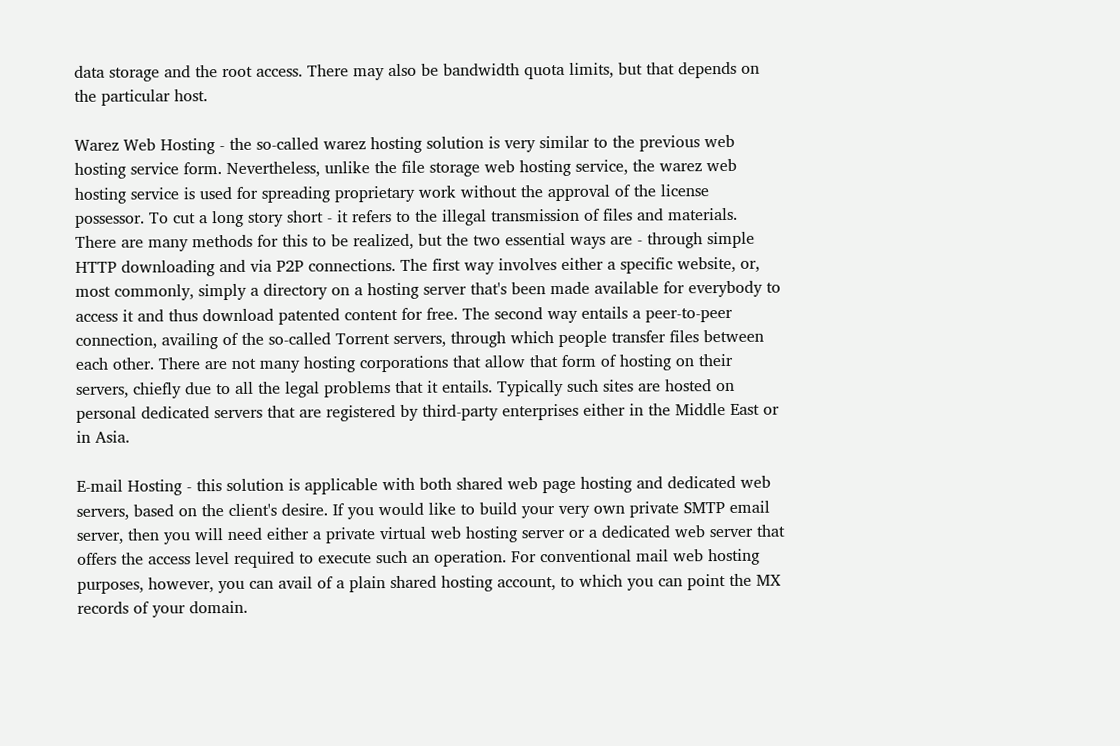data storage and the root access. There may also be bandwidth quota limits, but that depends on the particular host.

Warez Web Hosting - the so-called warez hosting solution is very similar to the previous web hosting service form. Nevertheless, unlike the file storage web hosting service, the warez web hosting service is used for spreading proprietary work without the approval of the license possessor. To cut a long story short - it refers to the illegal transmission of files and materials. There are many methods for this to be realized, but the two essential ways are - through simple HTTP downloading and via P2P connections. The first way involves either a specific website, or, most commonly, simply a directory on a hosting server that's been made available for everybody to access it and thus download patented content for free. The second way entails a peer-to-peer connection, availing of the so-called Torrent servers, through which people transfer files between each other. There are not many hosting corporations that allow that form of hosting on their servers, chiefly due to all the legal problems that it entails. Typically such sites are hosted on personal dedicated servers that are registered by third-party enterprises either in the Middle East or in Asia.

E-mail Hosting - this solution is applicable with both shared web page hosting and dedicated web servers, based on the client's desire. If you would like to build your very own private SMTP email server, then you will need either a private virtual web hosting server or a dedicated web server that offers the access level required to execute such an operation. For conventional mail web hosting purposes, however, you can avail of a plain shared hosting account, to which you can point the MX records of your domain.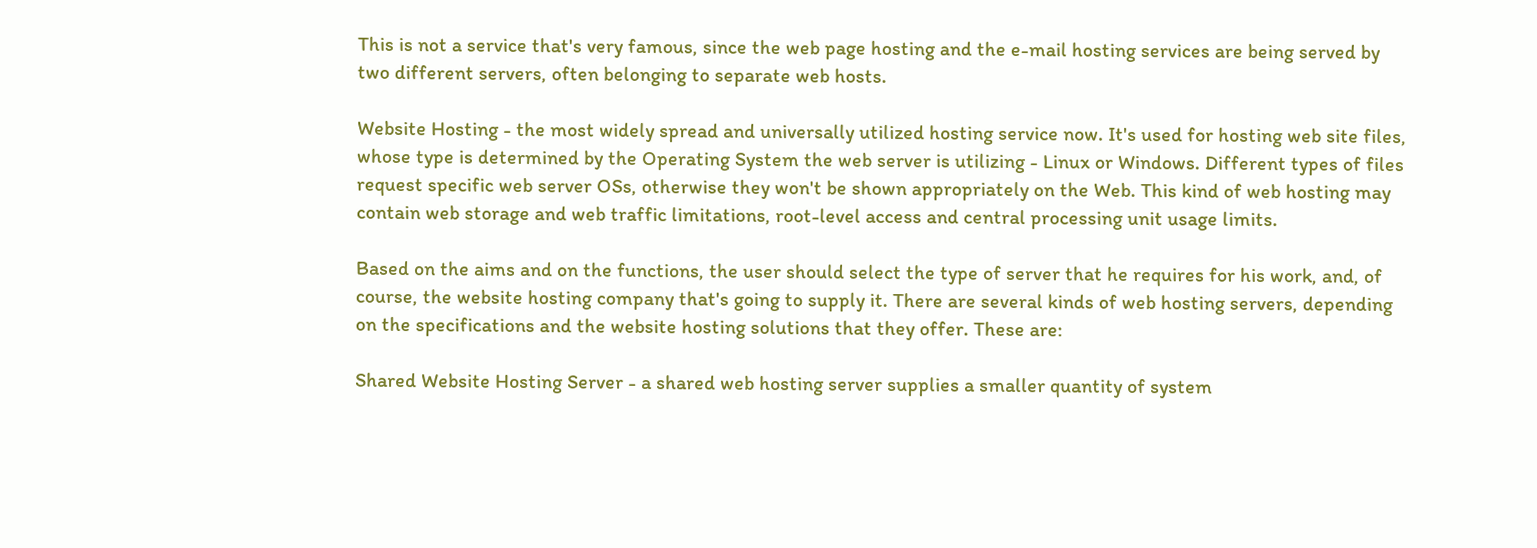This is not a service that's very famous, since the web page hosting and the e-mail hosting services are being served by two different servers, often belonging to separate web hosts.

Website Hosting - the most widely spread and universally utilized hosting service now. It's used for hosting web site files, whose type is determined by the Operating System the web server is utilizing - Linux or Windows. Different types of files request specific web server OSs, otherwise they won't be shown appropriately on the Web. This kind of web hosting may contain web storage and web traffic limitations, root-level access and central processing unit usage limits.

Based on the aims and on the functions, the user should select the type of server that he requires for his work, and, of course, the website hosting company that's going to supply it. There are several kinds of web hosting servers, depending on the specifications and the website hosting solutions that they offer. These are:

Shared Website Hosting Server - a shared web hosting server supplies a smaller quantity of system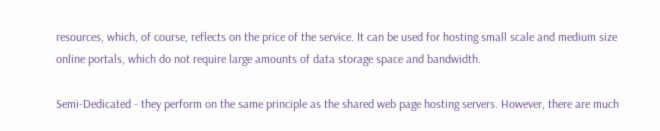resources, which, of course, reflects on the price of the service. It can be used for hosting small scale and medium size online portals, which do not require large amounts of data storage space and bandwidth.

Semi-Dedicated - they perform on the same principle as the shared web page hosting servers. However, there are much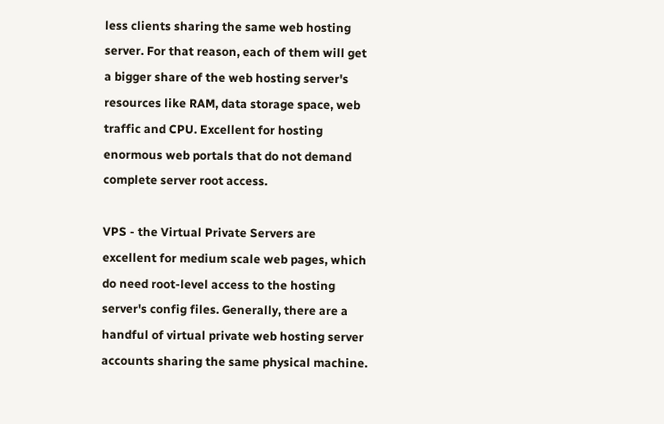less clients sharing the same web hosting server. For that reason, each of them will get a bigger share of the web hosting server's resources like RAM, data storage space, web traffic and CPU. Excellent for hosting enormous web portals that do not demand complete server root access.

VPS - the Virtual Private Servers are excellent for medium scale web pages, which do need root-level access to the hosting server's config files. Generally, there are a handful of virtual private web hosting server accounts sharing the same physical machine.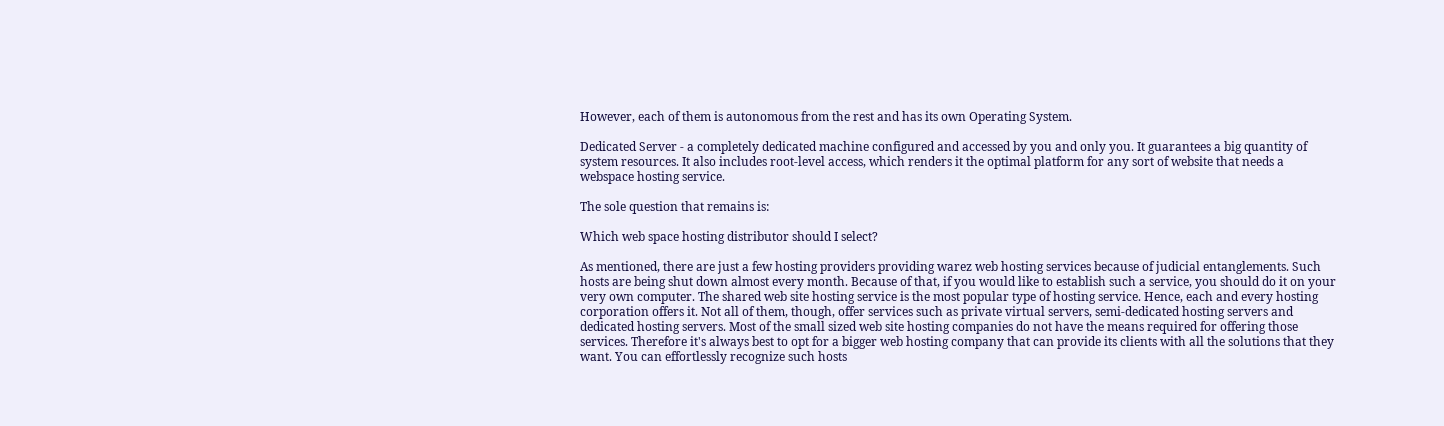However, each of them is autonomous from the rest and has its own Operating System.

Dedicated Server - a completely dedicated machine configured and accessed by you and only you. It guarantees a big quantity of system resources. It also includes root-level access, which renders it the optimal platform for any sort of website that needs a webspace hosting service.

The sole question that remains is:

Which web space hosting distributor should I select?

As mentioned, there are just a few hosting providers providing warez web hosting services because of judicial entanglements. Such hosts are being shut down almost every month. Because of that, if you would like to establish such a service, you should do it on your very own computer. The shared web site hosting service is the most popular type of hosting service. Hence, each and every hosting corporation offers it. Not all of them, though, offer services such as private virtual servers, semi-dedicated hosting servers and dedicated hosting servers. Most of the small sized web site hosting companies do not have the means required for offering those services. Therefore it's always best to opt for a bigger web hosting company that can provide its clients with all the solutions that they want. You can effortlessly recognize such hosts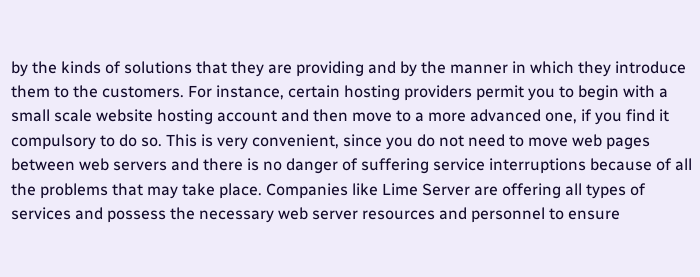by the kinds of solutions that they are providing and by the manner in which they introduce them to the customers. For instance, certain hosting providers permit you to begin with a small scale website hosting account and then move to a more advanced one, if you find it compulsory to do so. This is very convenient, since you do not need to move web pages between web servers and there is no danger of suffering service interruptions because of all the problems that may take place. Companies like Lime Server are offering all types of services and possess the necessary web server resources and personnel to ensure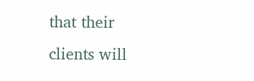that their clients will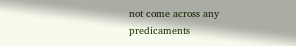not come across any predicaments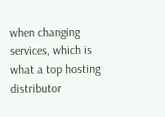when changing services, which is what a top hosting distributor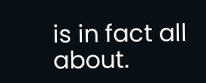is in fact all about.